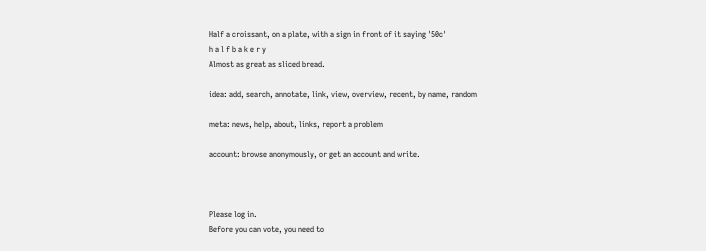Half a croissant, on a plate, with a sign in front of it saying '50c'
h a l f b a k e r y
Almost as great as sliced bread.

idea: add, search, annotate, link, view, overview, recent, by name, random

meta: news, help, about, links, report a problem

account: browse anonymously, or get an account and write.



Please log in.
Before you can vote, you need to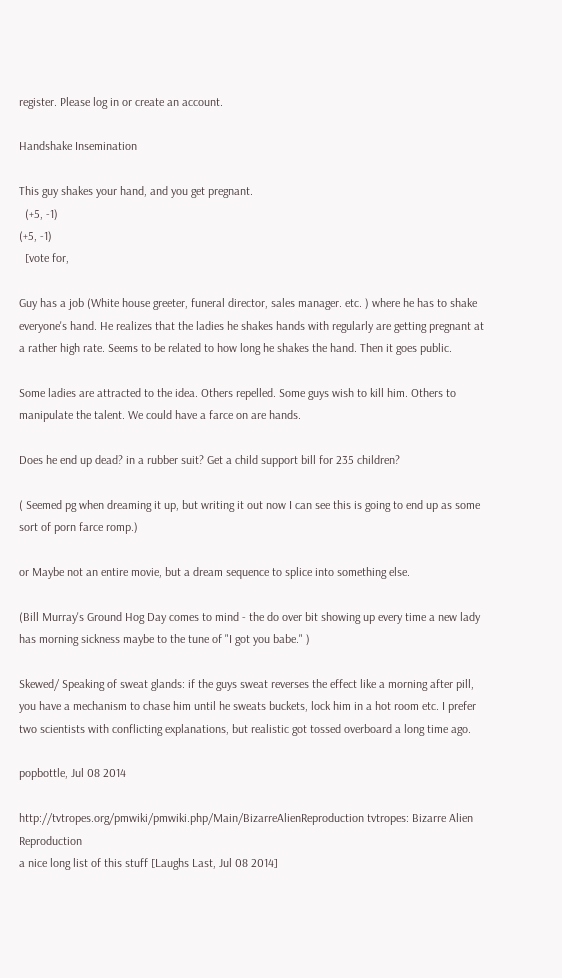register. Please log in or create an account.

Handshake Insemination

This guy shakes your hand, and you get pregnant.
  (+5, -1)
(+5, -1)
  [vote for,

Guy has a job (White house greeter, funeral director, sales manager. etc. ) where he has to shake everyone's hand. He realizes that the ladies he shakes hands with regularly are getting pregnant at a rather high rate. Seems to be related to how long he shakes the hand. Then it goes public.

Some ladies are attracted to the idea. Others repelled. Some guys wish to kill him. Others to manipulate the talent. We could have a farce on are hands.

Does he end up dead? in a rubber suit? Get a child support bill for 235 children?

( Seemed pg when dreaming it up, but writing it out now I can see this is going to end up as some sort of porn farce romp.)

or Maybe not an entire movie, but a dream sequence to splice into something else.

(Bill Murray's Ground Hog Day comes to mind - the do over bit showing up every time a new lady has morning sickness maybe to the tune of "I got you babe." )

Skewed/ Speaking of sweat glands: if the guys sweat reverses the effect like a morning after pill, you have a mechanism to chase him until he sweats buckets, lock him in a hot room etc. I prefer two scientists with conflicting explanations, but realistic got tossed overboard a long time ago.

popbottle, Jul 08 2014

http://tvtropes.org/pmwiki/pmwiki.php/Main/BizarreAlienReproduction tvtropes: Bizarre Alien Reproduction
a nice long list of this stuff [Laughs Last, Jul 08 2014]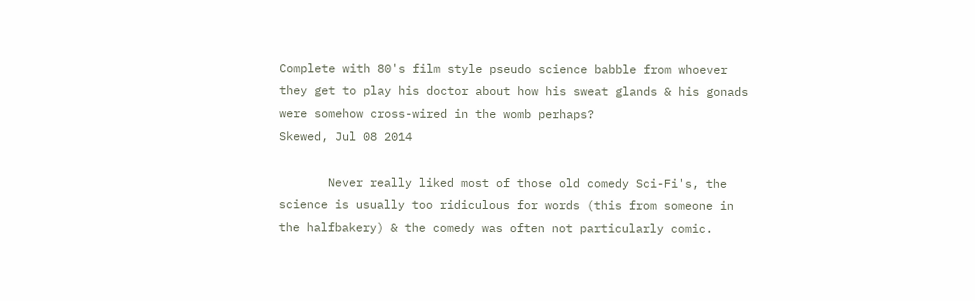Complete with 80's film style pseudo science babble from whoever they get to play his doctor about how his sweat glands & his gonads were somehow cross-wired in the womb perhaps?
Skewed, Jul 08 2014

       Never really liked most of those old comedy Sci-Fi's, the science is usually too ridiculous for words (this from someone in the halfbakery) & the comedy was often not particularly comic.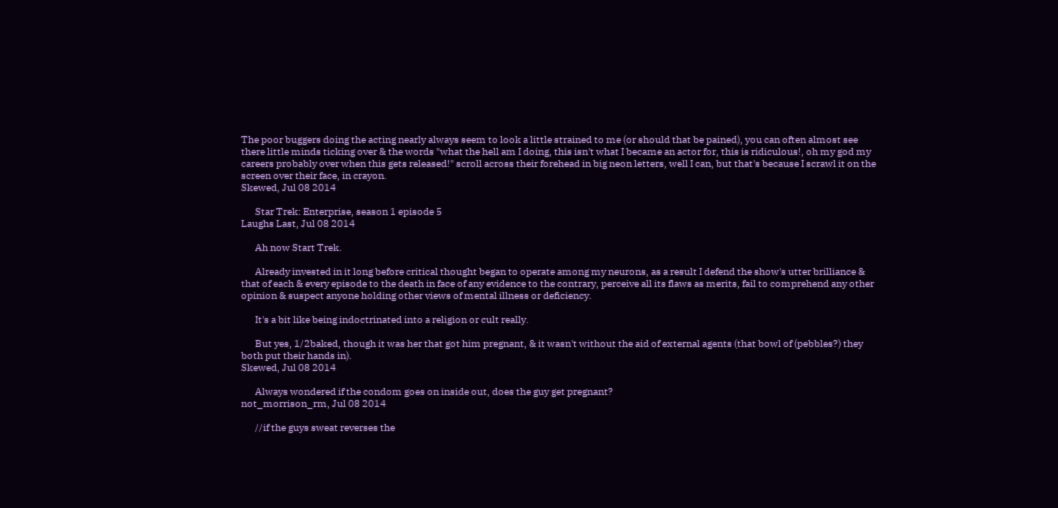The poor buggers doing the acting nearly always seem to look a little strained to me (or should that be pained), you can often almost see there little minds ticking over & the words "what the hell am I doing, this isn't what I became an actor for, this is ridiculous!, oh my god my careers probably over when this gets released!" scroll across their forehead in big neon letters, well I can, but that's because I scrawl it on the screen over their face, in crayon.
Skewed, Jul 08 2014

       Star Trek: Enterprise, season 1 episode 5
Laughs Last, Jul 08 2014

       Ah now Start Trek.

       Already invested in it long before critical thought began to operate among my neurons, as a result I defend the show's utter brilliance & that of each & every episode to the death in face of any evidence to the contrary, perceive all its flaws as merits, fail to comprehend any other opinion & suspect anyone holding other views of mental illness or deficiency.

       It's a bit like being indoctrinated into a religion or cult really.

       But yes, 1/2baked, though it was her that got him pregnant, & it wasn't without the aid of external agents (that bowl of (pebbles?) they both put their hands in).
Skewed, Jul 08 2014

       Always wondered if the condom goes on inside out, does the guy get pregnant?
not_morrison_rm, Jul 08 2014

       //if the guys sweat reverses the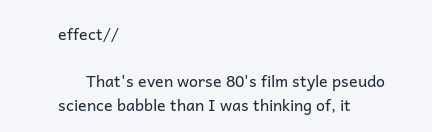effect//

       That's even worse 80's film style pseudo science babble than I was thinking of, it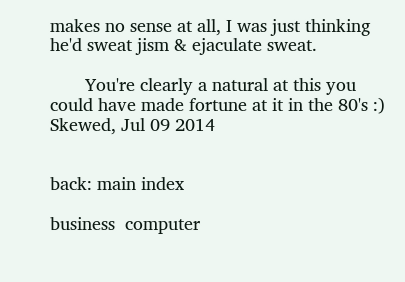makes no sense at all, I was just thinking he'd sweat jism & ejaculate sweat.

       You're clearly a natural at this you could have made fortune at it in the 80's :)
Skewed, Jul 09 2014


back: main index

business  computer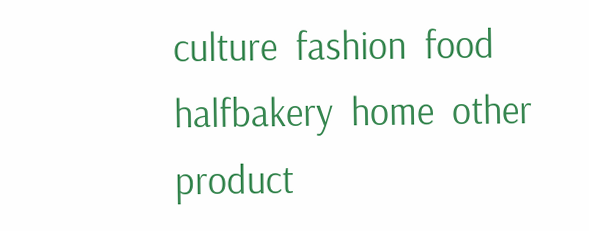culture  fashion  food  halfbakery  home  other  product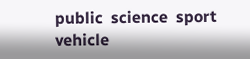public  science  sport  vehicle